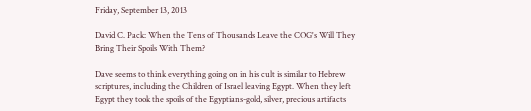Friday, September 13, 2013

David C. Pack: When the Tens of Thousands Leave the COG's Will They Bring Their Spoils With Them?

Dave seems to think everything going on in his cult is similar to Hebrew scriptures, including the Children of Israel leaving Egypt. When they left Egypt they took the spoils of the Egyptians-gold, silver, precious artifacts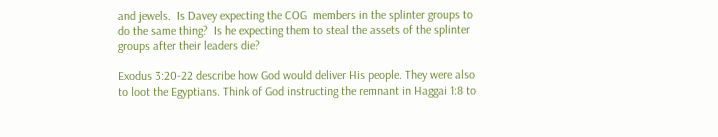and jewels.  Is Davey expecting the COG  members in the splinter groups to do the same thing?  Is he expecting them to steal the assets of the splinter groups after their leaders die?

Exodus 3:20-22 describe how God would deliver His people. They were also to loot the Egyptians. Think of God instructing the remnant in Haggai 1:8 to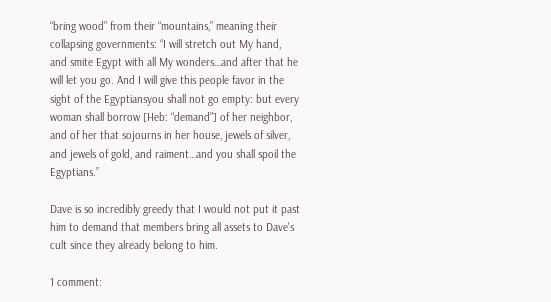“bring wood” from their “mountains,” meaning their collapsing governments: “I will stretch out My hand, and smite Egypt with all My wonders…and after that he will let you go. And I will give this people favor in the sight of the Egyptiansyou shall not go empty: but every woman shall borrow [Heb: “demand”] of her neighbor, and of her that sojourns in her house, jewels of silver, and jewels of gold, and raiment…and you shall spoil the Egyptians.”

Dave is so incredibly greedy that I would not put it past him to demand that members bring all assets to Dave's cult since they already belong to him.

1 comment: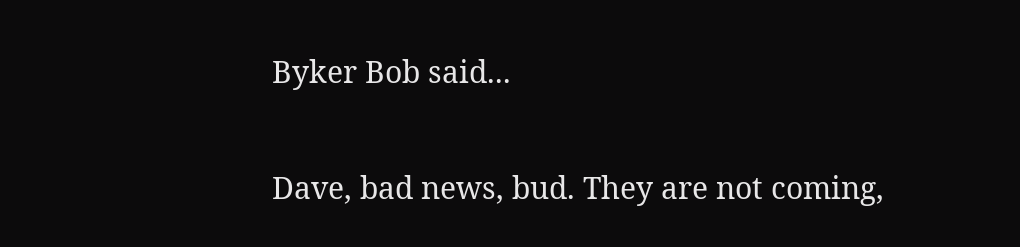Byker Bob said...

Dave, bad news, bud. They are not coming,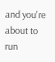and you're about to run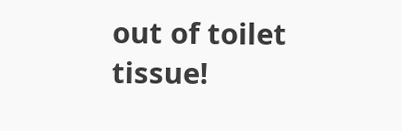out of toilet tissue!